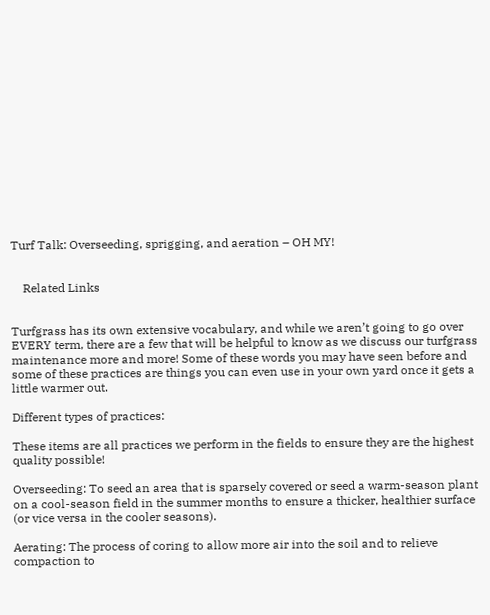Turf Talk: Overseeding, sprigging, and aeration – OH MY!


    Related Links


Turfgrass has its own extensive vocabulary, and while we aren’t going to go over EVERY term, there are a few that will be helpful to know as we discuss our turfgrass maintenance more and more! Some of these words you may have seen before and some of these practices are things you can even use in your own yard once it gets a little warmer out.

Different types of practices:

These items are all practices we perform in the fields to ensure they are the highest quality possible!

Overseeding: To seed an area that is sparsely covered or seed a warm-season plant on a cool-season field in the summer months to ensure a thicker, healthier surface (or vice versa in the cooler seasons).

Aerating: The process of coring to allow more air into the soil and to relieve compaction to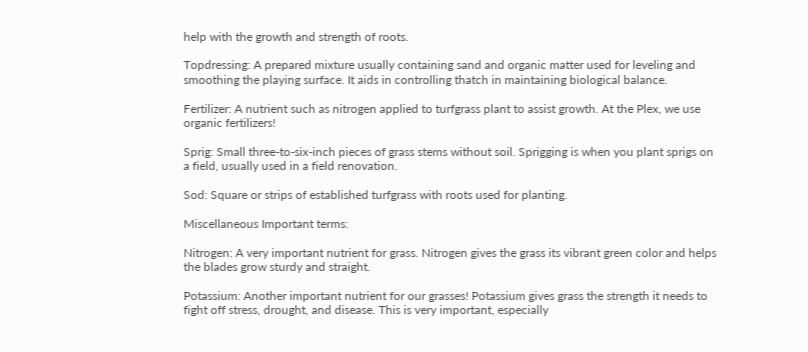help with the growth and strength of roots.

Topdressing: A prepared mixture usually containing sand and organic matter used for leveling and smoothing the playing surface. It aids in controlling thatch in maintaining biological balance.

Fertilizer: A nutrient such as nitrogen applied to turfgrass plant to assist growth. At the Plex, we use organic fertilizers!

Sprig: Small three-to-six-inch pieces of grass stems without soil. Sprigging is when you plant sprigs on a field, usually used in a field renovation.

Sod: Square or strips of established turfgrass with roots used for planting.

Miscellaneous Important terms:

Nitrogen: A very important nutrient for grass. Nitrogen gives the grass its vibrant green color and helps the blades grow sturdy and straight.

Potassium: Another important nutrient for our grasses! Potassium gives grass the strength it needs to fight off stress, drought, and disease. This is very important, especially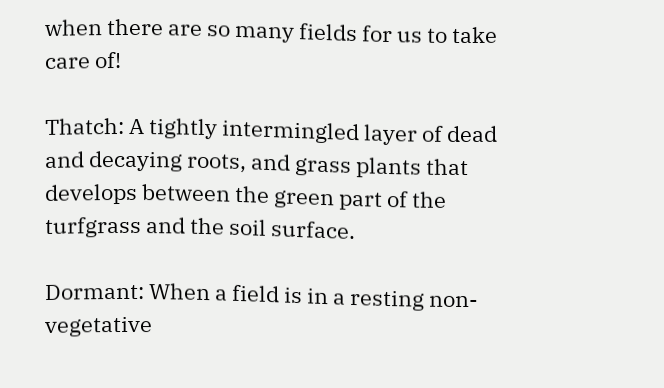when there are so many fields for us to take care of!

Thatch: A tightly intermingled layer of dead and decaying roots, and grass plants that develops between the green part of the turfgrass and the soil surface.

Dormant: When a field is in a resting non-vegetative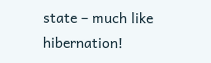state – much like hibernation!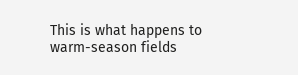This is what happens to warm-season fields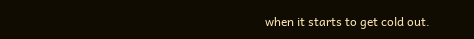when it starts to get cold out.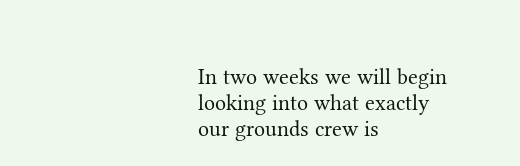In two weeks we will begin looking into what exactly our grounds crew is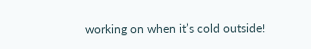working on when it’s cold outside!